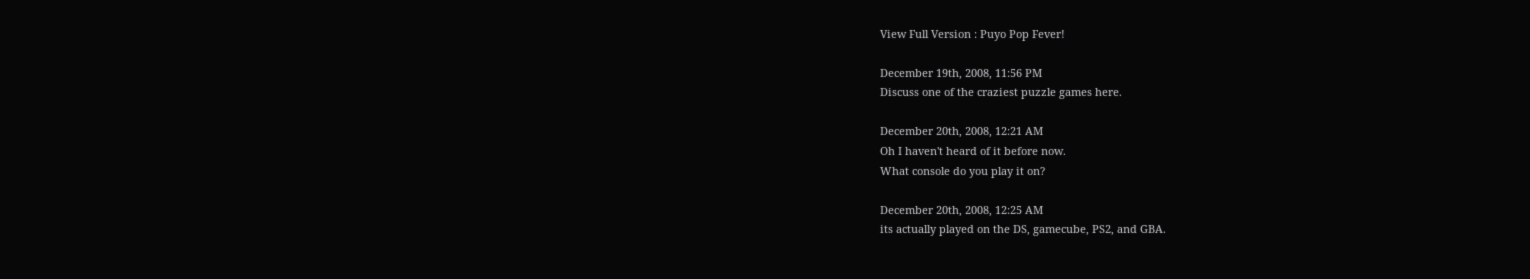View Full Version : Puyo Pop Fever!

December 19th, 2008, 11:56 PM
Discuss one of the craziest puzzle games here.

December 20th, 2008, 12:21 AM
Oh I haven't heard of it before now.
What console do you play it on?

December 20th, 2008, 12:25 AM
its actually played on the DS, gamecube, PS2, and GBA.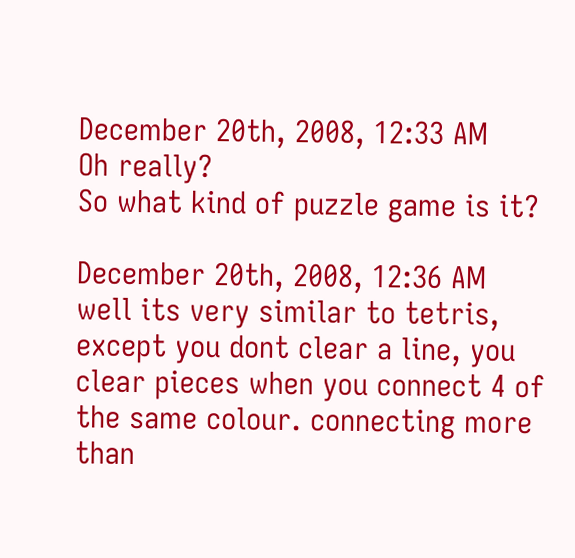December 20th, 2008, 12:33 AM
Oh really?
So what kind of puzzle game is it?

December 20th, 2008, 12:36 AM
well its very similar to tetris, except you dont clear a line, you clear pieces when you connect 4 of the same colour. connecting more than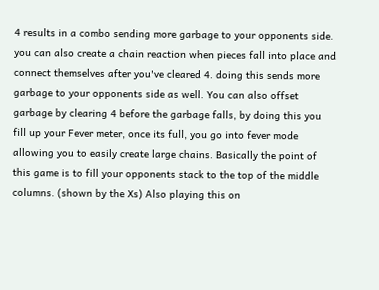4 results in a combo sending more garbage to your opponents side. you can also create a chain reaction when pieces fall into place and connect themselves after you've cleared 4. doing this sends more garbage to your opponents side as well. You can also offset garbage by clearing 4 before the garbage falls, by doing this you fill up your Fever meter, once its full, you go into fever mode allowing you to easily create large chains. Basically the point of this game is to fill your opponents stack to the top of the middle columns. (shown by the Xs) Also playing this on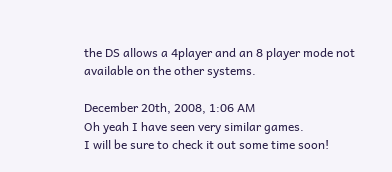the DS allows a 4player and an 8 player mode not available on the other systems.

December 20th, 2008, 1:06 AM
Oh yeah I have seen very similar games.
I will be sure to check it out some time soon!